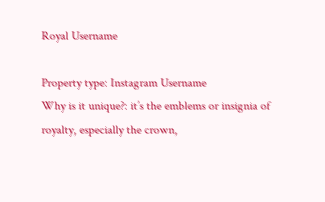Royal Username

Property type: Instagram Username
Why is it unique?: it’s the emblems or insignia of royalty, especially the crown,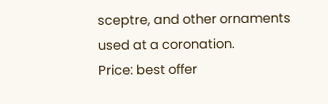sceptre, and other ornaments used at a coronation.
Price: best offer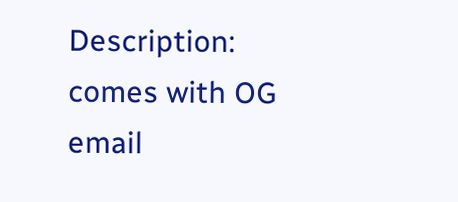Description: comes with OG email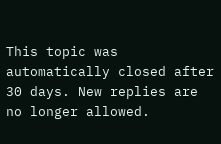This topic was automatically closed after 30 days. New replies are no longer allowed.